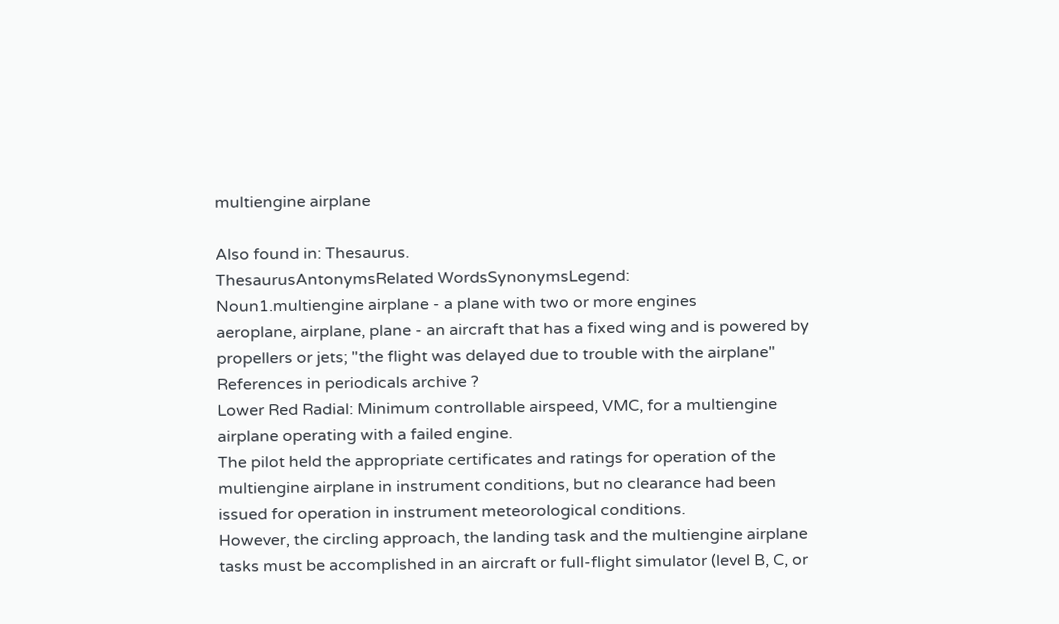multiengine airplane

Also found in: Thesaurus.
ThesaurusAntonymsRelated WordsSynonymsLegend:
Noun1.multiengine airplane - a plane with two or more engines
aeroplane, airplane, plane - an aircraft that has a fixed wing and is powered by propellers or jets; "the flight was delayed due to trouble with the airplane"
References in periodicals archive ?
Lower Red Radial: Minimum controllable airspeed, VMC, for a multiengine airplane operating with a failed engine.
The pilot held the appropriate certificates and ratings for operation of the multiengine airplane in instrument conditions, but no clearance had been issued for operation in instrument meteorological conditions.
However, the circling approach, the landing task and the multiengine airplane tasks must be accomplished in an aircraft or full-flight simulator (level B, C, or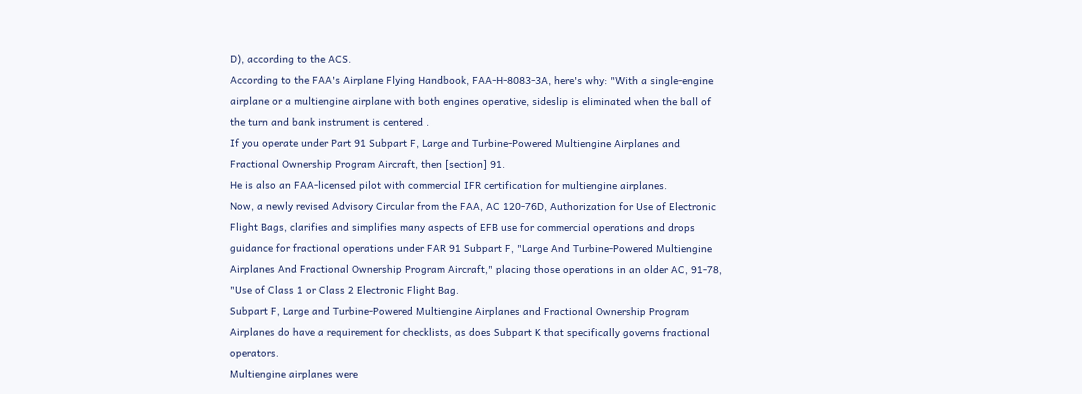D), according to the ACS.
According to the FAA's Airplane Flying Handbook, FAA-H-8083-3A, here's why: "With a single-engine airplane or a multiengine airplane with both engines operative, sideslip is eliminated when the ball of the turn and bank instrument is centered .
If you operate under Part 91 Subpart F, Large and Turbine-Powered Multiengine Airplanes and Fractional Ownership Program Aircraft, then [section] 91.
He is also an FAA-licensed pilot with commercial IFR certification for multiengine airplanes.
Now, a newly revised Advisory Circular from the FAA, AC 120-76D, Authorization for Use of Electronic Flight Bags, clarifies and simplifies many aspects of EFB use for commercial operations and drops guidance for fractional operations under FAR 91 Subpart F, "Large And Turbine-Powered Multiengine Airplanes And Fractional Ownership Program Aircraft," placing those operations in an older AC, 91-78, "Use of Class 1 or Class 2 Electronic Flight Bag.
Subpart F, Large and Turbine-Powered Multiengine Airplanes and Fractional Ownership Program Airplanes do have a requirement for checklists, as does Subpart K that specifically governs fractional operators.
Multiengine airplanes were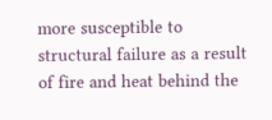more susceptible to structural failure as a result of fire and heat behind the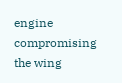engine compromising the wing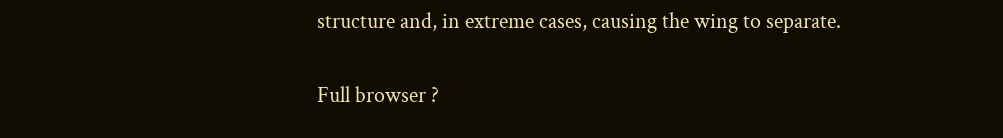structure and, in extreme cases, causing the wing to separate.

Full browser ?